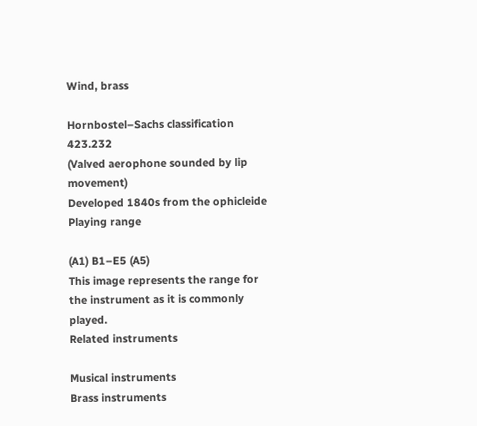Wind, brass

Hornbostel–Sachs classification 423.232
(Valved aerophone sounded by lip movement)
Developed 1840s from the ophicleide
Playing range

(A1) B1–E5 (A5)
This image represents the range for the instrument as it is commonly played.
Related instruments

Musical instruments
Brass instruments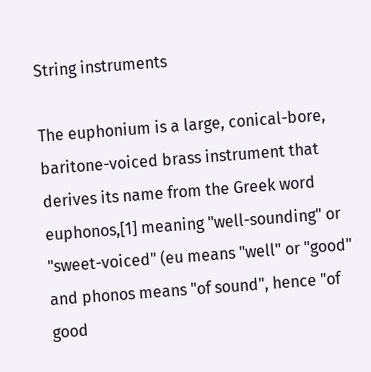String instruments

The euphonium is a large, conical-bore, baritone-voiced brass instrument that derives its name from the Greek word euphonos,[1] meaning "well-sounding" or "sweet-voiced" (eu means "well" or "good" and phonos means "of sound", hence "of good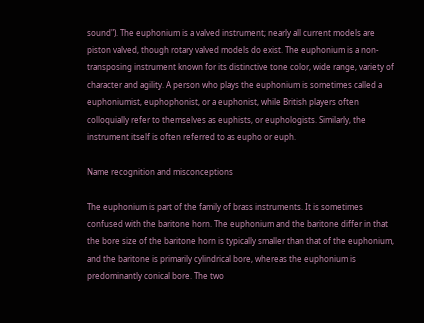sound"). The euphonium is a valved instrument; nearly all current models are piston valved, though rotary valved models do exist. The euphonium is a non-transposing instrument known for its distinctive tone color, wide range, variety of character and agility. A person who plays the euphonium is sometimes called a euphoniumist, euphophonist, or a euphonist, while British players often colloquially refer to themselves as euphists, or euphologists. Similarly, the instrument itself is often referred to as eupho or euph.

Name recognition and misconceptions

The euphonium is part of the family of brass instruments. It is sometimes confused with the baritone horn. The euphonium and the baritone differ in that the bore size of the baritone horn is typically smaller than that of the euphonium, and the baritone is primarily cylindrical bore, whereas the euphonium is predominantly conical bore. The two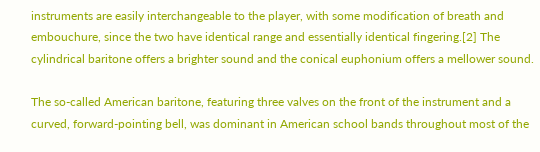instruments are easily interchangeable to the player, with some modification of breath and embouchure, since the two have identical range and essentially identical fingering.[2] The cylindrical baritone offers a brighter sound and the conical euphonium offers a mellower sound.

The so-called American baritone, featuring three valves on the front of the instrument and a curved, forward-pointing bell, was dominant in American school bands throughout most of the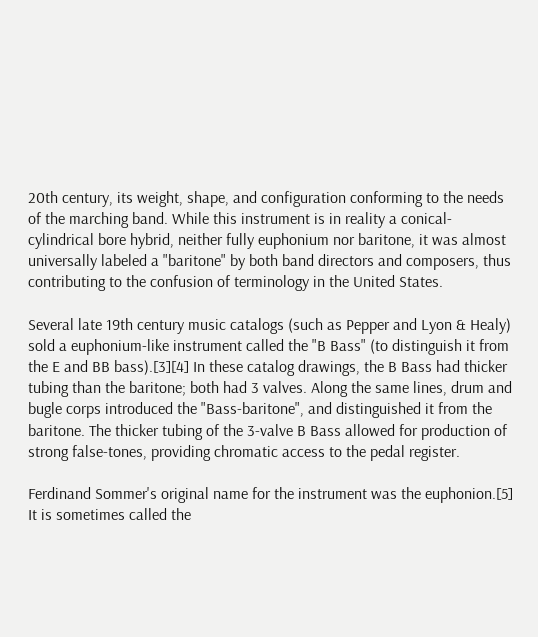20th century, its weight, shape, and configuration conforming to the needs of the marching band. While this instrument is in reality a conical-cylindrical bore hybrid, neither fully euphonium nor baritone, it was almost universally labeled a "baritone" by both band directors and composers, thus contributing to the confusion of terminology in the United States.

Several late 19th century music catalogs (such as Pepper and Lyon & Healy) sold a euphonium-like instrument called the "B Bass" (to distinguish it from the E and BB bass).[3][4] In these catalog drawings, the B Bass had thicker tubing than the baritone; both had 3 valves. Along the same lines, drum and bugle corps introduced the "Bass-baritone", and distinguished it from the baritone. The thicker tubing of the 3-valve B Bass allowed for production of strong false-tones, providing chromatic access to the pedal register.

Ferdinand Sommer's original name for the instrument was the euphonion.[5] It is sometimes called the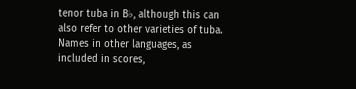tenor tuba in B♭, although this can also refer to other varieties of tuba. Names in other languages, as included in scores,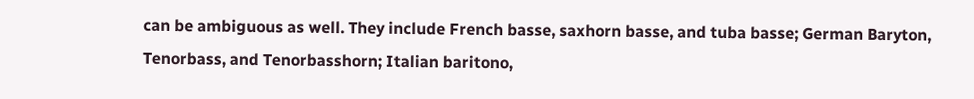can be ambiguous as well. They include French basse, saxhorn basse, and tuba basse; German Baryton, Tenorbass, and Tenorbasshorn; Italian baritono,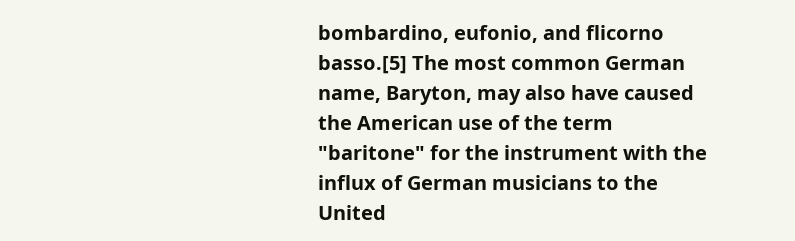bombardino, eufonio, and flicorno basso.[5] The most common German name, Baryton, may also have caused the American use of the term "baritone" for the instrument with the influx of German musicians to the United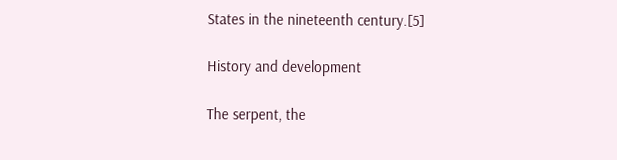States in the nineteenth century.[5]

History and development

The serpent, the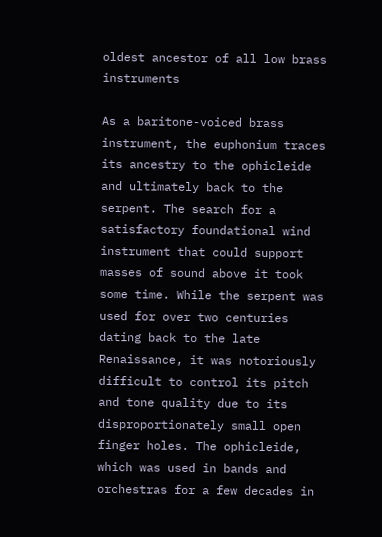oldest ancestor of all low brass instruments

As a baritone-voiced brass instrument, the euphonium traces its ancestry to the ophicleide and ultimately back to the serpent. The search for a satisfactory foundational wind instrument that could support masses of sound above it took some time. While the serpent was used for over two centuries dating back to the late Renaissance, it was notoriously difficult to control its pitch and tone quality due to its disproportionately small open finger holes. The ophicleide, which was used in bands and orchestras for a few decades in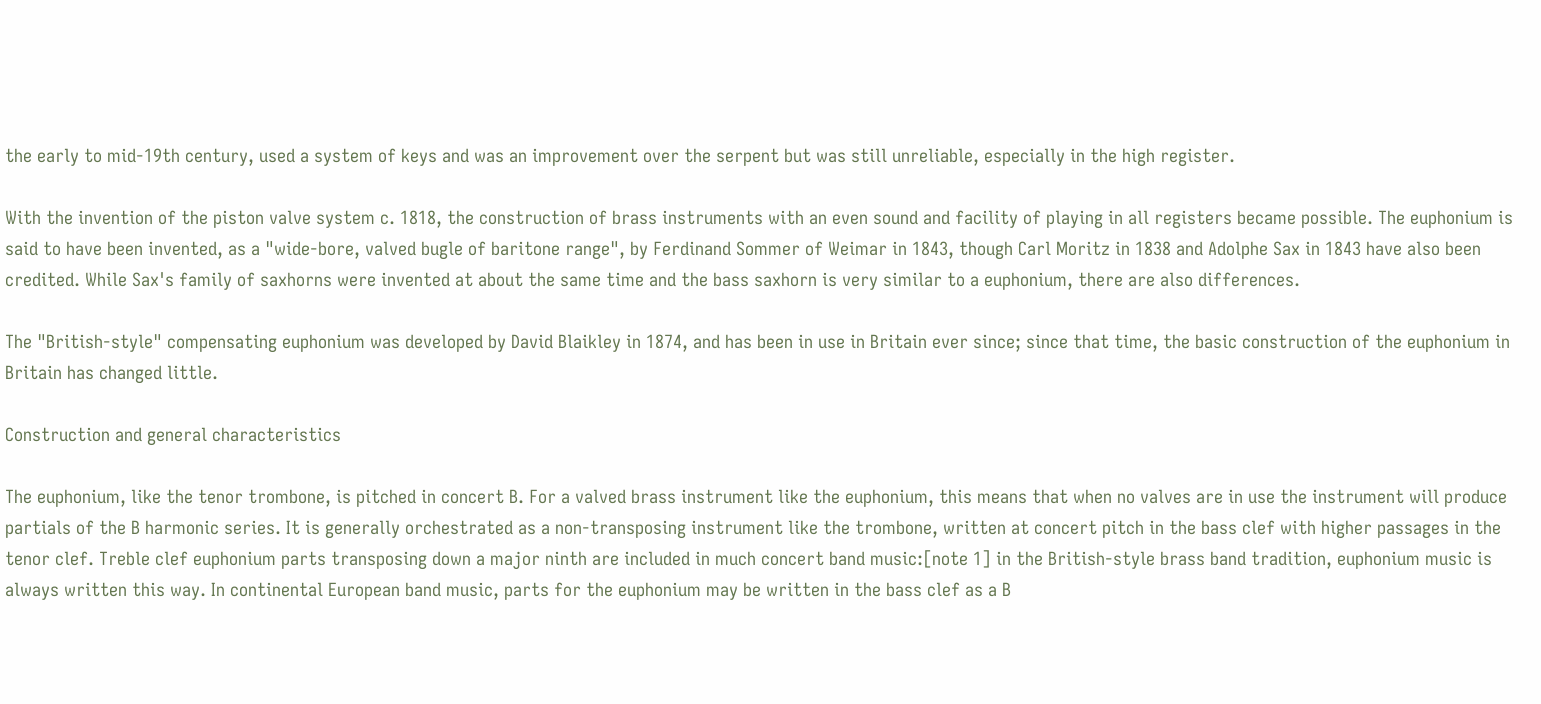the early to mid-19th century, used a system of keys and was an improvement over the serpent but was still unreliable, especially in the high register.

With the invention of the piston valve system c. 1818, the construction of brass instruments with an even sound and facility of playing in all registers became possible. The euphonium is said to have been invented, as a "wide-bore, valved bugle of baritone range", by Ferdinand Sommer of Weimar in 1843, though Carl Moritz in 1838 and Adolphe Sax in 1843 have also been credited. While Sax's family of saxhorns were invented at about the same time and the bass saxhorn is very similar to a euphonium, there are also differences.

The "British-style" compensating euphonium was developed by David Blaikley in 1874, and has been in use in Britain ever since; since that time, the basic construction of the euphonium in Britain has changed little.

Construction and general characteristics

The euphonium, like the tenor trombone, is pitched in concert B. For a valved brass instrument like the euphonium, this means that when no valves are in use the instrument will produce partials of the B harmonic series. It is generally orchestrated as a non-transposing instrument like the trombone, written at concert pitch in the bass clef with higher passages in the tenor clef. Treble clef euphonium parts transposing down a major ninth are included in much concert band music:[note 1] in the British-style brass band tradition, euphonium music is always written this way. In continental European band music, parts for the euphonium may be written in the bass clef as a B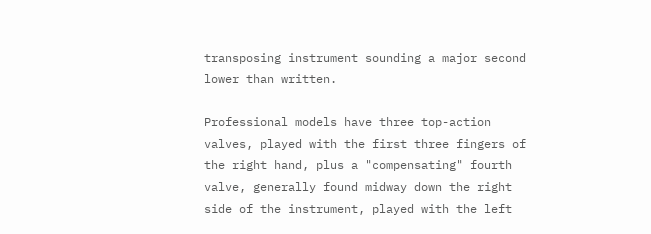transposing instrument sounding a major second lower than written.

Professional models have three top-action valves, played with the first three fingers of the right hand, plus a "compensating" fourth valve, generally found midway down the right side of the instrument, played with the left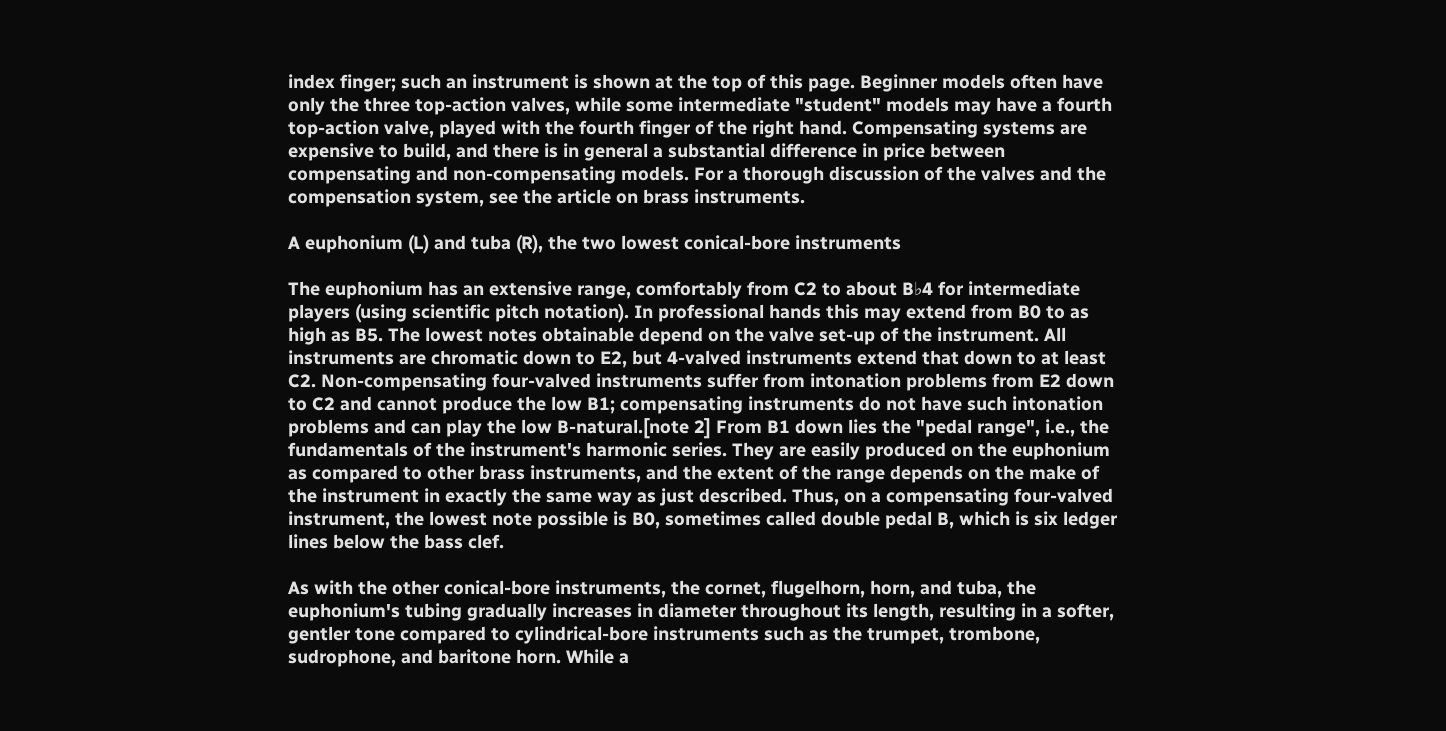index finger; such an instrument is shown at the top of this page. Beginner models often have only the three top-action valves, while some intermediate "student" models may have a fourth top-action valve, played with the fourth finger of the right hand. Compensating systems are expensive to build, and there is in general a substantial difference in price between compensating and non-compensating models. For a thorough discussion of the valves and the compensation system, see the article on brass instruments.

A euphonium (L) and tuba (R), the two lowest conical-bore instruments

The euphonium has an extensive range, comfortably from C2 to about B♭4 for intermediate players (using scientific pitch notation). In professional hands this may extend from B0 to as high as B5. The lowest notes obtainable depend on the valve set-up of the instrument. All instruments are chromatic down to E2, but 4-valved instruments extend that down to at least C2. Non-compensating four-valved instruments suffer from intonation problems from E2 down to C2 and cannot produce the low B1; compensating instruments do not have such intonation problems and can play the low B-natural.[note 2] From B1 down lies the "pedal range", i.e., the fundamentals of the instrument's harmonic series. They are easily produced on the euphonium as compared to other brass instruments, and the extent of the range depends on the make of the instrument in exactly the same way as just described. Thus, on a compensating four-valved instrument, the lowest note possible is B0, sometimes called double pedal B, which is six ledger lines below the bass clef.

As with the other conical-bore instruments, the cornet, flugelhorn, horn, and tuba, the euphonium's tubing gradually increases in diameter throughout its length, resulting in a softer, gentler tone compared to cylindrical-bore instruments such as the trumpet, trombone, sudrophone, and baritone horn. While a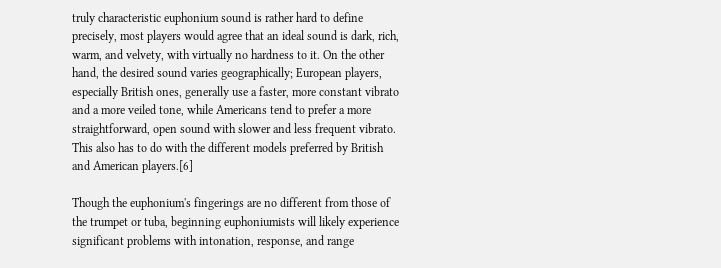truly characteristic euphonium sound is rather hard to define precisely, most players would agree that an ideal sound is dark, rich, warm, and velvety, with virtually no hardness to it. On the other hand, the desired sound varies geographically; European players, especially British ones, generally use a faster, more constant vibrato and a more veiled tone, while Americans tend to prefer a more straightforward, open sound with slower and less frequent vibrato. This also has to do with the different models preferred by British and American players.[6]

Though the euphonium's fingerings are no different from those of the trumpet or tuba, beginning euphoniumists will likely experience significant problems with intonation, response, and range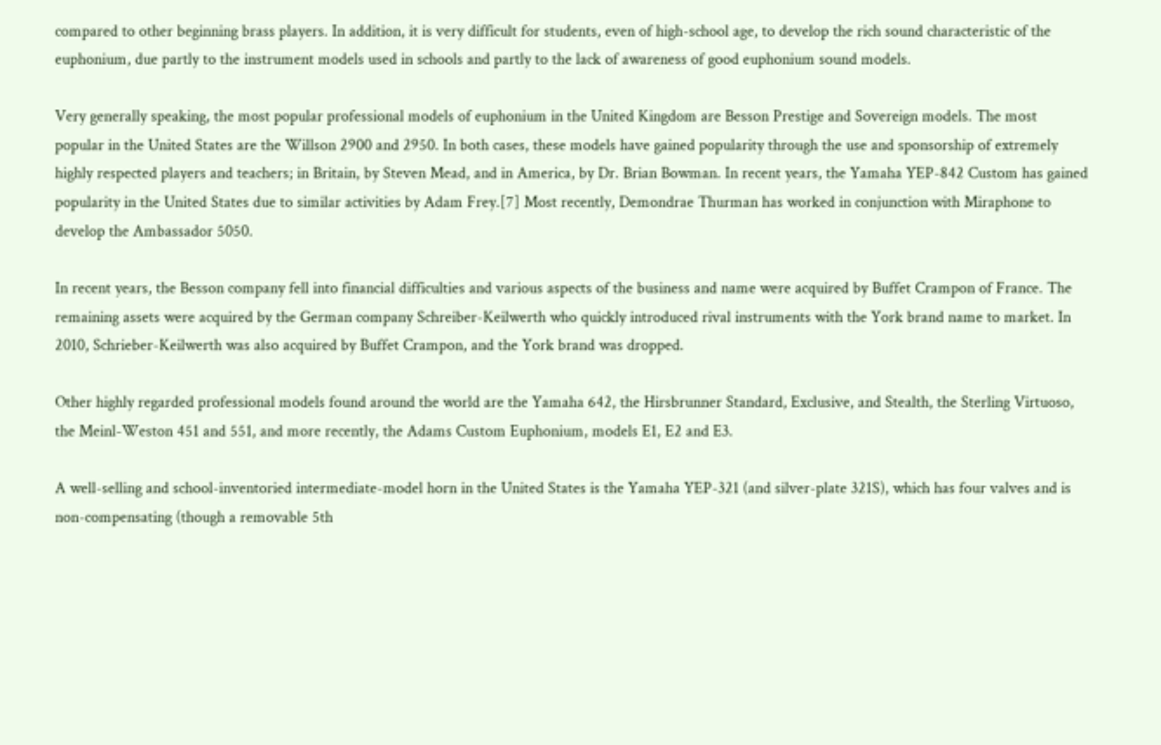compared to other beginning brass players. In addition, it is very difficult for students, even of high-school age, to develop the rich sound characteristic of the euphonium, due partly to the instrument models used in schools and partly to the lack of awareness of good euphonium sound models.

Very generally speaking, the most popular professional models of euphonium in the United Kingdom are Besson Prestige and Sovereign models. The most popular in the United States are the Willson 2900 and 2950. In both cases, these models have gained popularity through the use and sponsorship of extremely highly respected players and teachers; in Britain, by Steven Mead, and in America, by Dr. Brian Bowman. In recent years, the Yamaha YEP-842 Custom has gained popularity in the United States due to similar activities by Adam Frey.[7] Most recently, Demondrae Thurman has worked in conjunction with Miraphone to develop the Ambassador 5050.

In recent years, the Besson company fell into financial difficulties and various aspects of the business and name were acquired by Buffet Crampon of France. The remaining assets were acquired by the German company Schreiber-Keilwerth who quickly introduced rival instruments with the York brand name to market. In 2010, Schrieber-Keilwerth was also acquired by Buffet Crampon, and the York brand was dropped.

Other highly regarded professional models found around the world are the Yamaha 642, the Hirsbrunner Standard, Exclusive, and Stealth, the Sterling Virtuoso, the Meinl-Weston 451 and 551, and more recently, the Adams Custom Euphonium, models E1, E2 and E3.

A well-selling and school-inventoried intermediate-model horn in the United States is the Yamaha YEP-321 (and silver-plate 321S), which has four valves and is non-compensating (though a removable 5th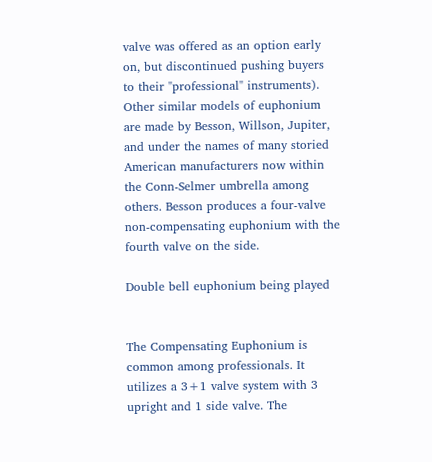valve was offered as an option early on, but discontinued pushing buyers to their "professional" instruments). Other similar models of euphonium are made by Besson, Willson, Jupiter, and under the names of many storied American manufacturers now within the Conn-Selmer umbrella among others. Besson produces a four-valve non-compensating euphonium with the fourth valve on the side.

Double bell euphonium being played


The Compensating Euphonium is common among professionals. It utilizes a 3+1 valve system with 3 upright and 1 side valve. The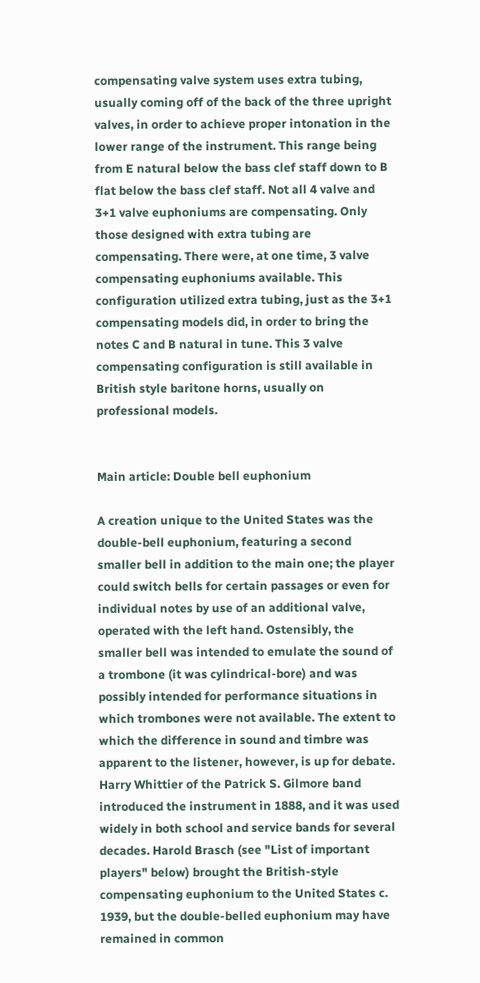compensating valve system uses extra tubing, usually coming off of the back of the three upright valves, in order to achieve proper intonation in the lower range of the instrument. This range being from E natural below the bass clef staff down to B flat below the bass clef staff. Not all 4 valve and 3+1 valve euphoniums are compensating. Only those designed with extra tubing are compensating. There were, at one time, 3 valve compensating euphoniums available. This configuration utilized extra tubing, just as the 3+1 compensating models did, in order to bring the notes C and B natural in tune. This 3 valve compensating configuration is still available in British style baritone horns, usually on professional models.


Main article: Double bell euphonium

A creation unique to the United States was the double-bell euphonium, featuring a second smaller bell in addition to the main one; the player could switch bells for certain passages or even for individual notes by use of an additional valve, operated with the left hand. Ostensibly, the smaller bell was intended to emulate the sound of a trombone (it was cylindrical-bore) and was possibly intended for performance situations in which trombones were not available. The extent to which the difference in sound and timbre was apparent to the listener, however, is up for debate. Harry Whittier of the Patrick S. Gilmore band introduced the instrument in 1888, and it was used widely in both school and service bands for several decades. Harold Brasch (see "List of important players" below) brought the British-style compensating euphonium to the United States c. 1939, but the double-belled euphonium may have remained in common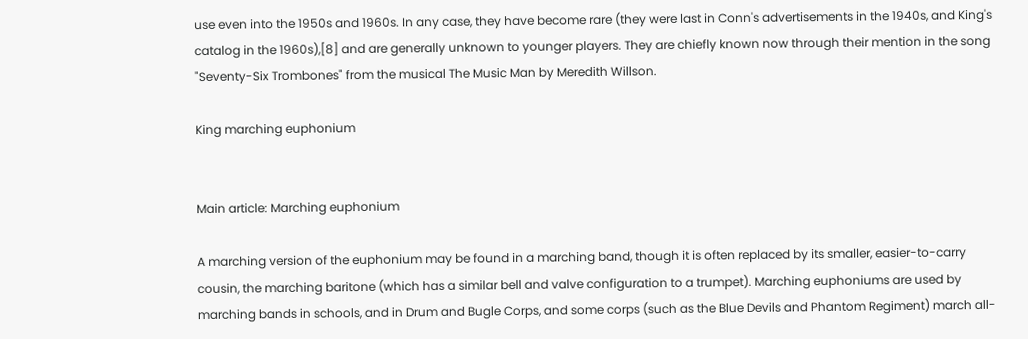use even into the 1950s and 1960s. In any case, they have become rare (they were last in Conn's advertisements in the 1940s, and King's catalog in the 1960s),[8] and are generally unknown to younger players. They are chiefly known now through their mention in the song "Seventy-Six Trombones" from the musical The Music Man by Meredith Willson.

King marching euphonium


Main article: Marching euphonium

A marching version of the euphonium may be found in a marching band, though it is often replaced by its smaller, easier-to-carry cousin, the marching baritone (which has a similar bell and valve configuration to a trumpet). Marching euphoniums are used by marching bands in schools, and in Drum and Bugle Corps, and some corps (such as the Blue Devils and Phantom Regiment) march all-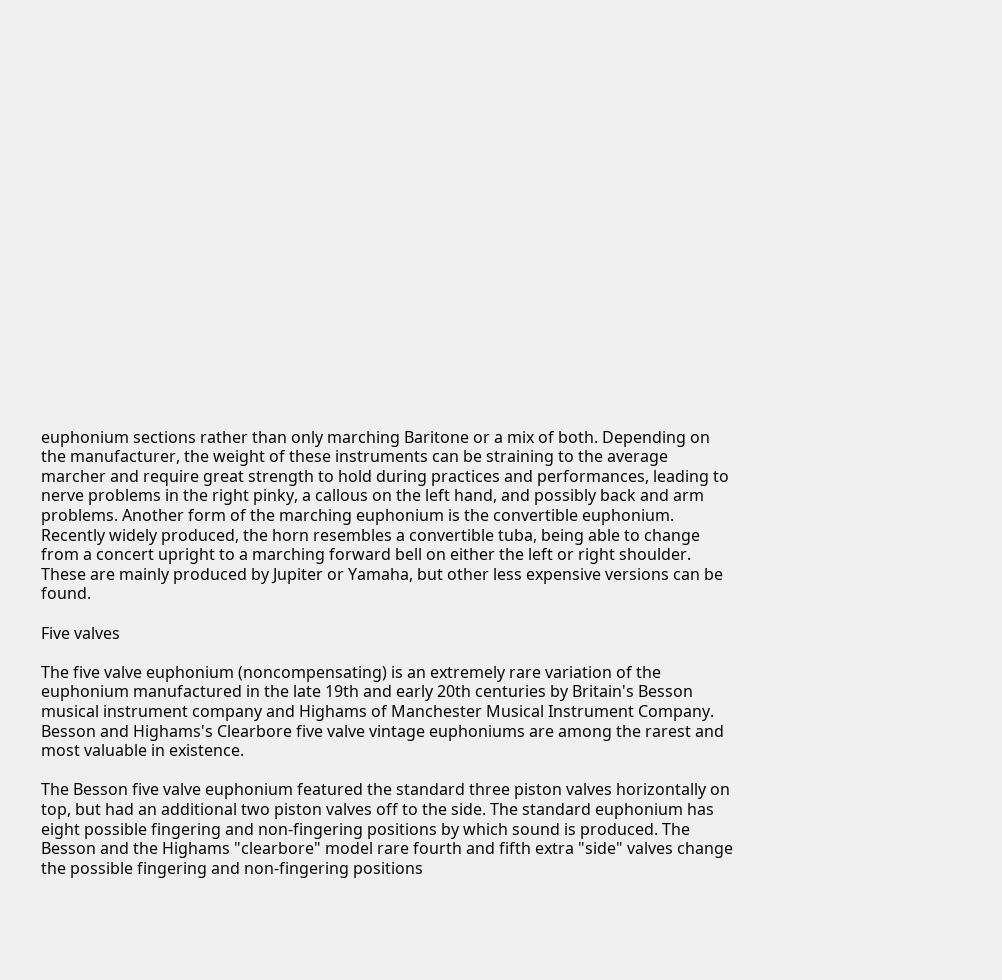euphonium sections rather than only marching Baritone or a mix of both. Depending on the manufacturer, the weight of these instruments can be straining to the average marcher and require great strength to hold during practices and performances, leading to nerve problems in the right pinky, a callous on the left hand, and possibly back and arm problems. Another form of the marching euphonium is the convertible euphonium. Recently widely produced, the horn resembles a convertible tuba, being able to change from a concert upright to a marching forward bell on either the left or right shoulder. These are mainly produced by Jupiter or Yamaha, but other less expensive versions can be found.

Five valves

The five valve euphonium (noncompensating) is an extremely rare variation of the euphonium manufactured in the late 19th and early 20th centuries by Britain's Besson musical instrument company and Highams of Manchester Musical Instrument Company. Besson and Highams's Clearbore five valve vintage euphoniums are among the rarest and most valuable in existence.

The Besson five valve euphonium featured the standard three piston valves horizontally on top, but had an additional two piston valves off to the side. The standard euphonium has eight possible fingering and non-fingering positions by which sound is produced. The Besson and the Highams "clearbore" model rare fourth and fifth extra "side" valves change the possible fingering and non-fingering positions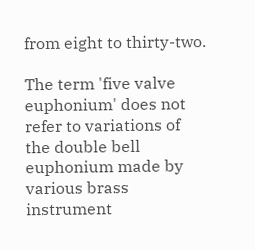from eight to thirty-two.

The term 'five valve euphonium' does not refer to variations of the double bell euphonium made by various brass instrument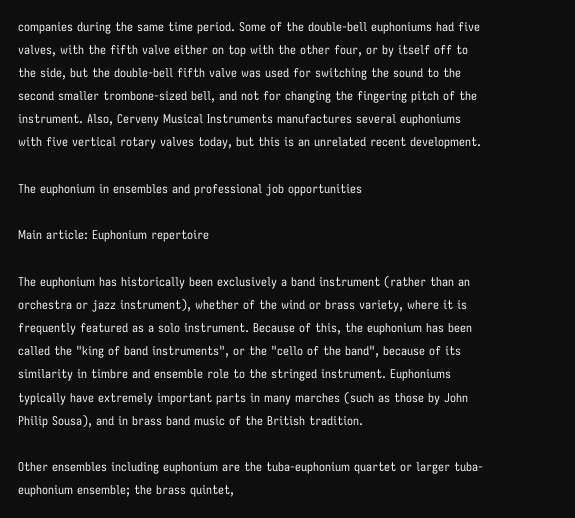companies during the same time period. Some of the double-bell euphoniums had five valves, with the fifth valve either on top with the other four, or by itself off to the side, but the double-bell fifth valve was used for switching the sound to the second smaller trombone-sized bell, and not for changing the fingering pitch of the instrument. Also, Cerveny Musical Instruments manufactures several euphoniums with five vertical rotary valves today, but this is an unrelated recent development.

The euphonium in ensembles and professional job opportunities

Main article: Euphonium repertoire

The euphonium has historically been exclusively a band instrument (rather than an orchestra or jazz instrument), whether of the wind or brass variety, where it is frequently featured as a solo instrument. Because of this, the euphonium has been called the "king of band instruments", or the "cello of the band", because of its similarity in timbre and ensemble role to the stringed instrument. Euphoniums typically have extremely important parts in many marches (such as those by John Philip Sousa), and in brass band music of the British tradition.

Other ensembles including euphonium are the tuba-euphonium quartet or larger tuba-euphonium ensemble; the brass quintet,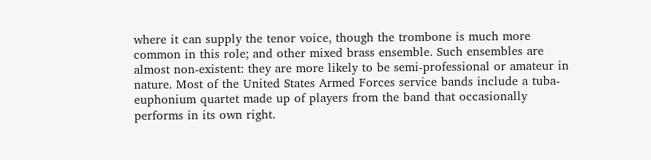where it can supply the tenor voice, though the trombone is much more common in this role; and other mixed brass ensemble. Such ensembles are almost non-existent: they are more likely to be semi-professional or amateur in nature. Most of the United States Armed Forces service bands include a tuba-euphonium quartet made up of players from the band that occasionally performs in its own right.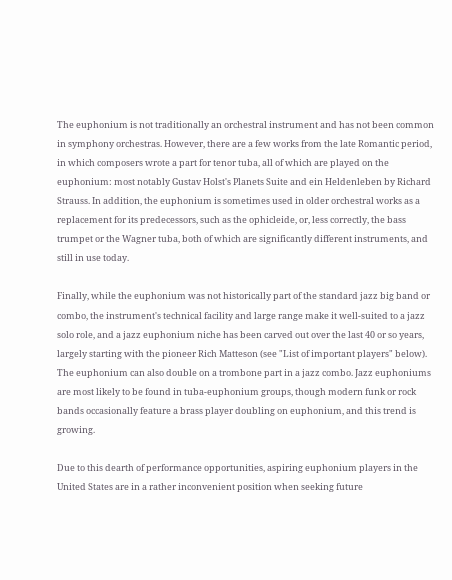The euphonium is not traditionally an orchestral instrument and has not been common in symphony orchestras. However, there are a few works from the late Romantic period, in which composers wrote a part for tenor tuba, all of which are played on the euphonium: most notably Gustav Holst's Planets Suite and ein Heldenleben by Richard Strauss. In addition, the euphonium is sometimes used in older orchestral works as a replacement for its predecessors, such as the ophicleide, or, less correctly, the bass trumpet or the Wagner tuba, both of which are significantly different instruments, and still in use today.

Finally, while the euphonium was not historically part of the standard jazz big band or combo, the instrument's technical facility and large range make it well-suited to a jazz solo role, and a jazz euphonium niche has been carved out over the last 40 or so years, largely starting with the pioneer Rich Matteson (see "List of important players" below). The euphonium can also double on a trombone part in a jazz combo. Jazz euphoniums are most likely to be found in tuba-euphonium groups, though modern funk or rock bands occasionally feature a brass player doubling on euphonium, and this trend is growing.

Due to this dearth of performance opportunities, aspiring euphonium players in the United States are in a rather inconvenient position when seeking future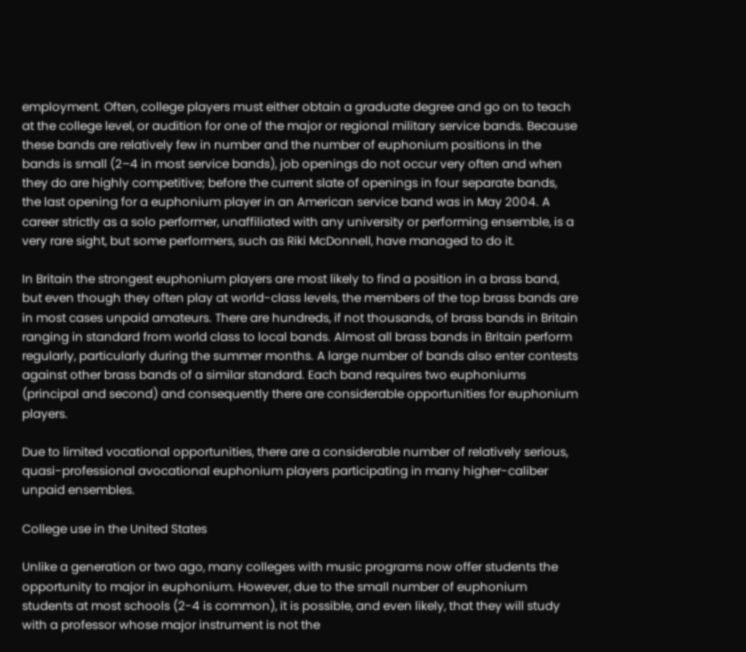employment. Often, college players must either obtain a graduate degree and go on to teach at the college level, or audition for one of the major or regional military service bands. Because these bands are relatively few in number and the number of euphonium positions in the bands is small (2–4 in most service bands), job openings do not occur very often and when they do are highly competitive; before the current slate of openings in four separate bands, the last opening for a euphonium player in an American service band was in May 2004. A career strictly as a solo performer, unaffiliated with any university or performing ensemble, is a very rare sight, but some performers, such as Riki McDonnell, have managed to do it.

In Britain the strongest euphonium players are most likely to find a position in a brass band, but even though they often play at world-class levels, the members of the top brass bands are in most cases unpaid amateurs. There are hundreds, if not thousands, of brass bands in Britain ranging in standard from world class to local bands. Almost all brass bands in Britain perform regularly, particularly during the summer months. A large number of bands also enter contests against other brass bands of a similar standard. Each band requires two euphoniums (principal and second) and consequently there are considerable opportunities for euphonium players.

Due to limited vocational opportunities, there are a considerable number of relatively serious, quasi-professional avocational euphonium players participating in many higher-caliber unpaid ensembles.

College use in the United States

Unlike a generation or two ago, many colleges with music programs now offer students the opportunity to major in euphonium. However, due to the small number of euphonium students at most schools (2-4 is common), it is possible, and even likely, that they will study with a professor whose major instrument is not the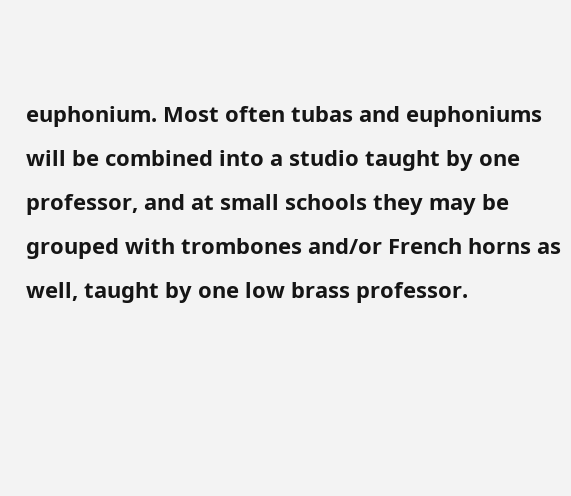euphonium. Most often tubas and euphoniums will be combined into a studio taught by one professor, and at small schools they may be grouped with trombones and/or French horns as well, taught by one low brass professor.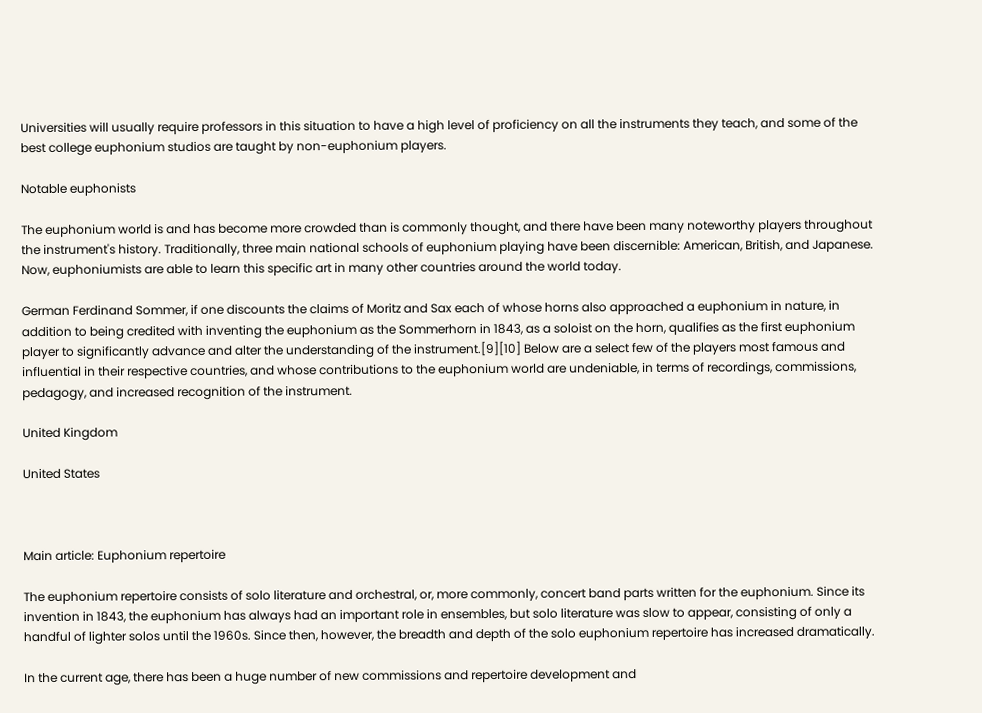Universities will usually require professors in this situation to have a high level of proficiency on all the instruments they teach, and some of the best college euphonium studios are taught by non-euphonium players.

Notable euphonists

The euphonium world is and has become more crowded than is commonly thought, and there have been many noteworthy players throughout the instrument's history. Traditionally, three main national schools of euphonium playing have been discernible: American, British, and Japanese. Now, euphoniumists are able to learn this specific art in many other countries around the world today.

German Ferdinand Sommer, if one discounts the claims of Moritz and Sax each of whose horns also approached a euphonium in nature, in addition to being credited with inventing the euphonium as the Sommerhorn in 1843, as a soloist on the horn, qualifies as the first euphonium player to significantly advance and alter the understanding of the instrument.[9][10] Below are a select few of the players most famous and influential in their respective countries, and whose contributions to the euphonium world are undeniable, in terms of recordings, commissions, pedagogy, and increased recognition of the instrument.

United Kingdom

United States



Main article: Euphonium repertoire

The euphonium repertoire consists of solo literature and orchestral, or, more commonly, concert band parts written for the euphonium. Since its invention in 1843, the euphonium has always had an important role in ensembles, but solo literature was slow to appear, consisting of only a handful of lighter solos until the 1960s. Since then, however, the breadth and depth of the solo euphonium repertoire has increased dramatically.

In the current age, there has been a huge number of new commissions and repertoire development and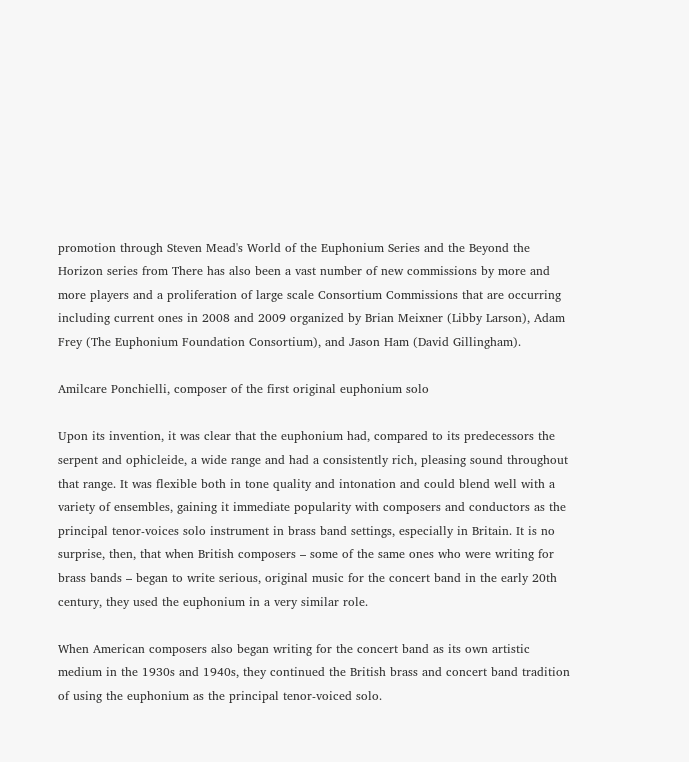promotion through Steven Mead's World of the Euphonium Series and the Beyond the Horizon series from There has also been a vast number of new commissions by more and more players and a proliferation of large scale Consortium Commissions that are occurring including current ones in 2008 and 2009 organized by Brian Meixner (Libby Larson), Adam Frey (The Euphonium Foundation Consortium), and Jason Ham (David Gillingham).

Amilcare Ponchielli, composer of the first original euphonium solo

Upon its invention, it was clear that the euphonium had, compared to its predecessors the serpent and ophicleide, a wide range and had a consistently rich, pleasing sound throughout that range. It was flexible both in tone quality and intonation and could blend well with a variety of ensembles, gaining it immediate popularity with composers and conductors as the principal tenor-voices solo instrument in brass band settings, especially in Britain. It is no surprise, then, that when British composers – some of the same ones who were writing for brass bands – began to write serious, original music for the concert band in the early 20th century, they used the euphonium in a very similar role.

When American composers also began writing for the concert band as its own artistic medium in the 1930s and 1940s, they continued the British brass and concert band tradition of using the euphonium as the principal tenor-voiced solo.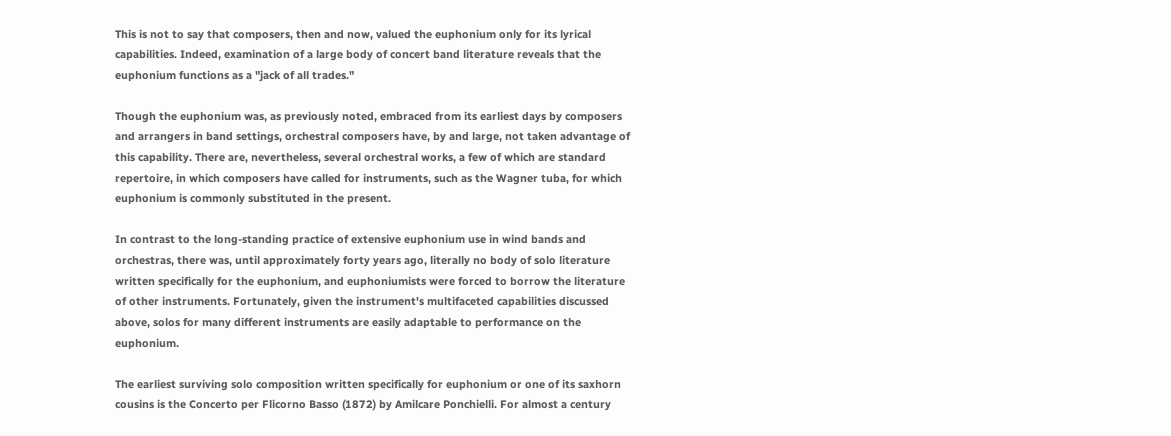This is not to say that composers, then and now, valued the euphonium only for its lyrical capabilities. Indeed, examination of a large body of concert band literature reveals that the euphonium functions as a "jack of all trades."

Though the euphonium was, as previously noted, embraced from its earliest days by composers and arrangers in band settings, orchestral composers have, by and large, not taken advantage of this capability. There are, nevertheless, several orchestral works, a few of which are standard repertoire, in which composers have called for instruments, such as the Wagner tuba, for which euphonium is commonly substituted in the present.

In contrast to the long-standing practice of extensive euphonium use in wind bands and orchestras, there was, until approximately forty years ago, literally no body of solo literature written specifically for the euphonium, and euphoniumists were forced to borrow the literature of other instruments. Fortunately, given the instrument's multifaceted capabilities discussed above, solos for many different instruments are easily adaptable to performance on the euphonium.

The earliest surviving solo composition written specifically for euphonium or one of its saxhorn cousins is the Concerto per Flicorno Basso (1872) by Amilcare Ponchielli. For almost a century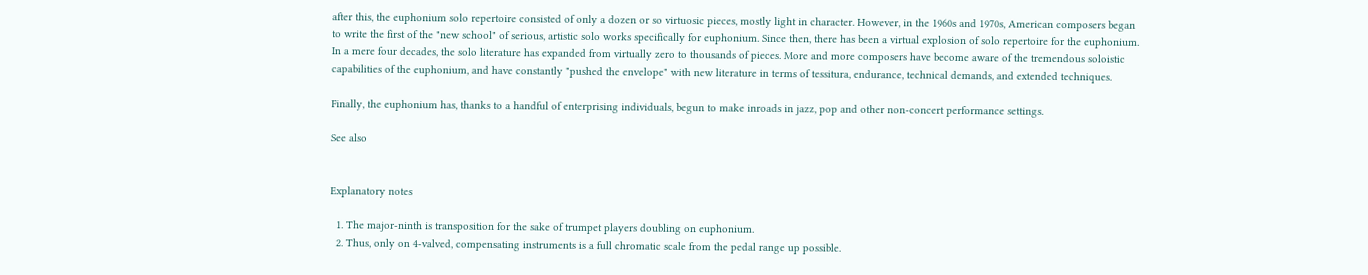after this, the euphonium solo repertoire consisted of only a dozen or so virtuosic pieces, mostly light in character. However, in the 1960s and 1970s, American composers began to write the first of the "new school" of serious, artistic solo works specifically for euphonium. Since then, there has been a virtual explosion of solo repertoire for the euphonium. In a mere four decades, the solo literature has expanded from virtually zero to thousands of pieces. More and more composers have become aware of the tremendous soloistic capabilities of the euphonium, and have constantly "pushed the envelope" with new literature in terms of tessitura, endurance, technical demands, and extended techniques.

Finally, the euphonium has, thanks to a handful of enterprising individuals, begun to make inroads in jazz, pop and other non-concert performance settings.

See also


Explanatory notes

  1. The major-ninth is transposition for the sake of trumpet players doubling on euphonium.
  2. Thus, only on 4-valved, compensating instruments is a full chromatic scale from the pedal range up possible.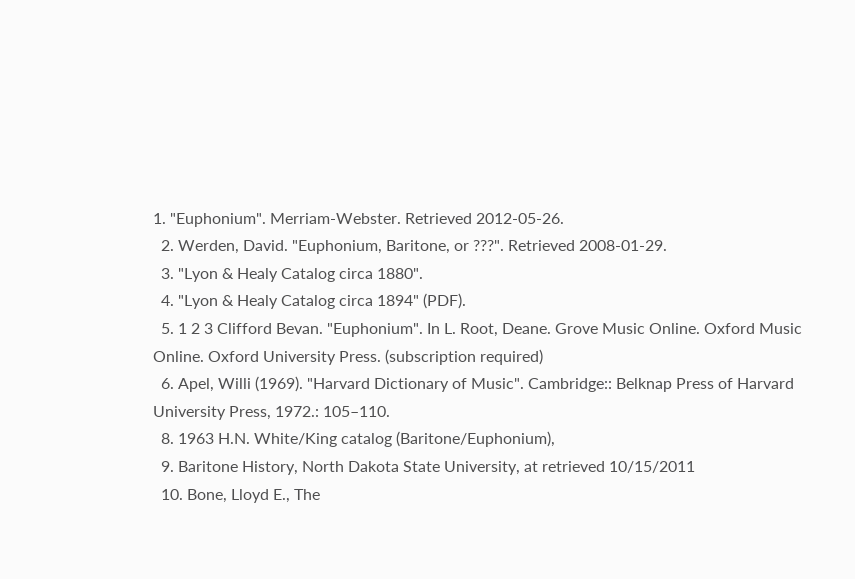1. "Euphonium". Merriam-Webster. Retrieved 2012-05-26.
  2. Werden, David. "Euphonium, Baritone, or ???". Retrieved 2008-01-29.
  3. "Lyon & Healy Catalog circa 1880".
  4. "Lyon & Healy Catalog circa 1894" (PDF).
  5. 1 2 3 Clifford Bevan. "Euphonium". In L. Root, Deane. Grove Music Online. Oxford Music Online. Oxford University Press. (subscription required)
  6. Apel, Willi (1969). "Harvard Dictionary of Music". Cambridge:: Belknap Press of Harvard University Press, 1972.: 105–110.
  8. 1963 H.N. White/King catalog (Baritone/Euphonium),
  9. Baritone History, North Dakota State University, at retrieved 10/15/2011
  10. Bone, Lloyd E., The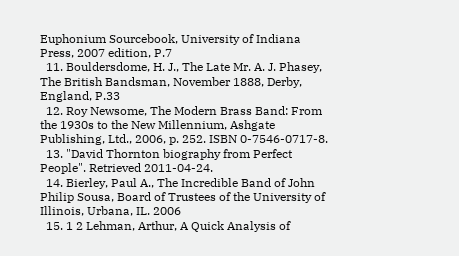Euphonium Sourcebook, University of Indiana Press, 2007 edition, P.7
  11. Bouldersdome, H. J., The Late Mr. A. J. Phasey, The British Bandsman, November 1888, Derby, England, P.33
  12. Roy Newsome, The Modern Brass Band: From the 1930s to the New Millennium, Ashgate Publishing, Ltd., 2006, p. 252. ISBN 0-7546-0717-8.
  13. "David Thornton biography from Perfect People". Retrieved 2011-04-24.
  14. Bierley, Paul A., The Incredible Band of John Philip Sousa, Board of Trustees of the University of Illinois, Urbana, IL. 2006
  15. 1 2 Lehman, Arthur, A Quick Analysis of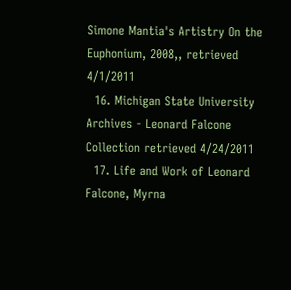Simone Mantia's Artistry On the Euphonium, 2008,, retrieved 4/1/2011
  16. Michigan State University Archives - Leonard Falcone Collection retrieved 4/24/2011
  17. Life and Work of Leonard Falcone, Myrna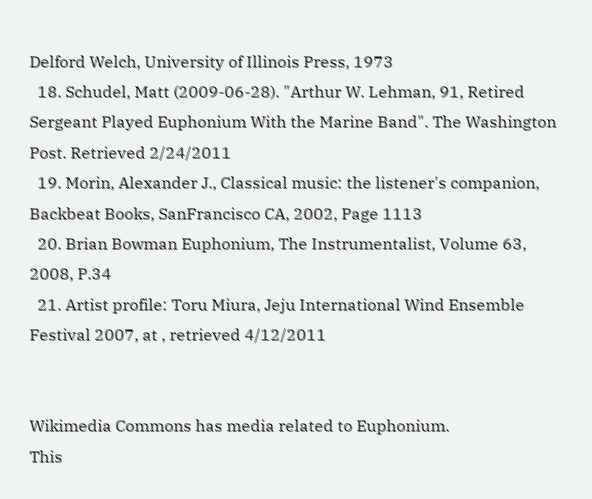Delford Welch, University of Illinois Press, 1973
  18. Schudel, Matt (2009-06-28). "Arthur W. Lehman, 91, Retired Sergeant Played Euphonium With the Marine Band". The Washington Post. Retrieved 2/24/2011
  19. Morin, Alexander J., Classical music: the listener's companion, Backbeat Books, SanFrancisco CA, 2002, Page 1113
  20. Brian Bowman Euphonium, The Instrumentalist, Volume 63, 2008, P.34
  21. Artist profile: Toru Miura, Jeju International Wind Ensemble Festival 2007, at , retrieved 4/12/2011


Wikimedia Commons has media related to Euphonium.
This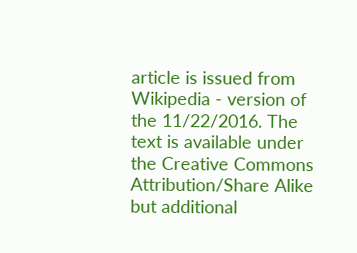article is issued from Wikipedia - version of the 11/22/2016. The text is available under the Creative Commons Attribution/Share Alike but additional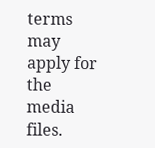terms may apply for the media files.